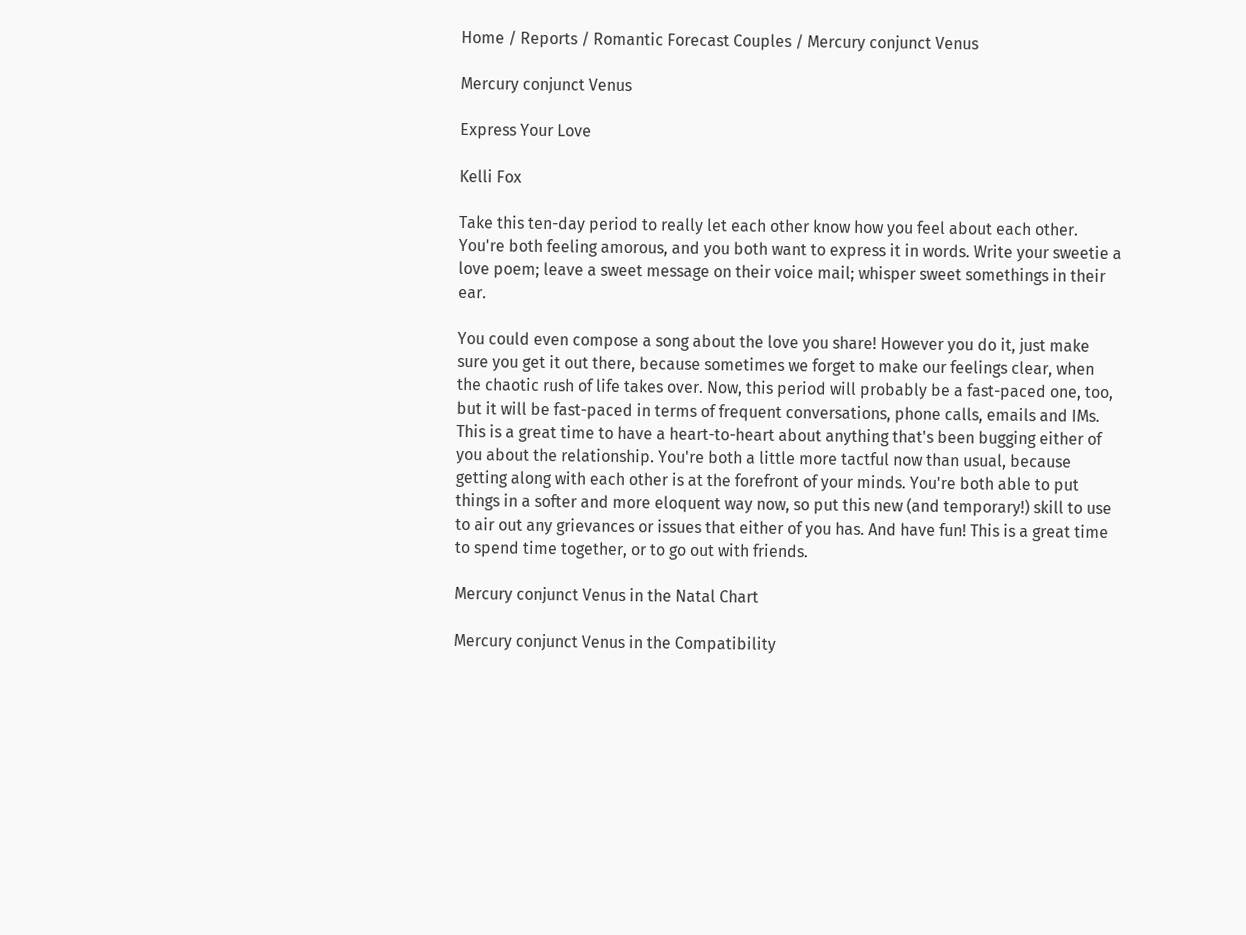Home / Reports / Romantic Forecast Couples / Mercury conjunct Venus

Mercury conjunct Venus

Express Your Love

Kelli Fox

Take this ten-day period to really let each other know how you feel about each other. You're both feeling amorous, and you both want to express it in words. Write your sweetie a love poem; leave a sweet message on their voice mail; whisper sweet somethings in their ear.

You could even compose a song about the love you share! However you do it, just make sure you get it out there, because sometimes we forget to make our feelings clear, when the chaotic rush of life takes over. Now, this period will probably be a fast-paced one, too, but it will be fast-paced in terms of frequent conversations, phone calls, emails and IMs. This is a great time to have a heart-to-heart about anything that's been bugging either of you about the relationship. You're both a little more tactful now than usual, because getting along with each other is at the forefront of your minds. You're both able to put things in a softer and more eloquent way now, so put this new (and temporary!) skill to use to air out any grievances or issues that either of you has. And have fun! This is a great time to spend time together, or to go out with friends.

Mercury conjunct Venus in the Natal Chart

Mercury conjunct Venus in the Compatibility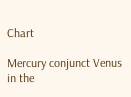Chart

Mercury conjunct Venus in the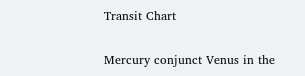Transit Chart

Mercury conjunct Venus in the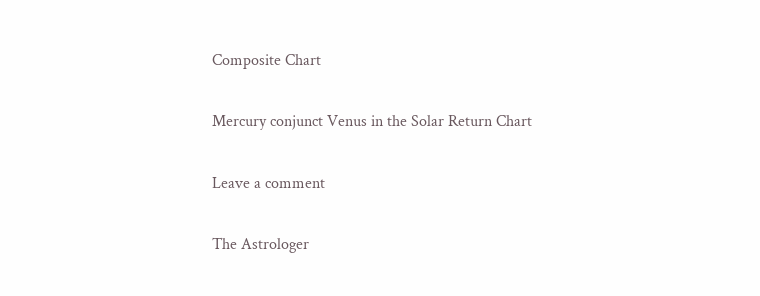Composite Chart

Mercury conjunct Venus in the Solar Return Chart

Leave a comment

The Astrologer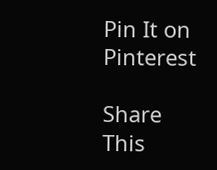Pin It on Pinterest

Share This